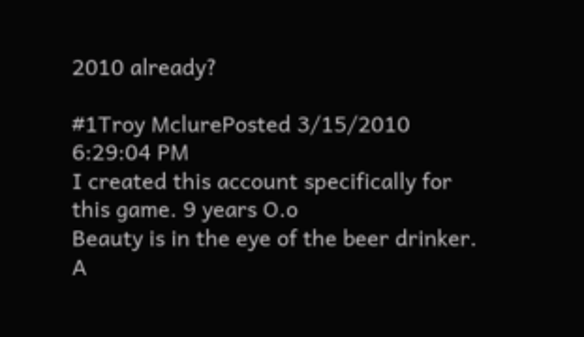2010 already?

#1Troy MclurePosted 3/15/2010 6:29:04 PM
I created this account specifically for this game. 9 years O.o
Beauty is in the eye of the beer drinker.
A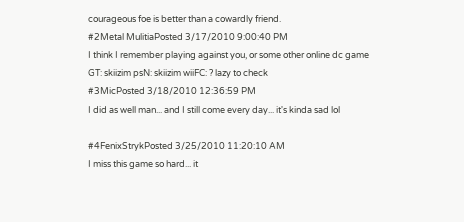courageous foe is better than a cowardly friend.
#2Metal MulitiaPosted 3/17/2010 9:00:40 PM
I think I remember playing against you, or some other online dc game
GT: skiizim psN: skiizim wiiFC: ? lazy to check
#3MicPosted 3/18/2010 12:36:59 PM
I did as well man... and I still come every day... it's kinda sad lol

#4FenixStrykPosted 3/25/2010 11:20:10 AM
I miss this game so hard... it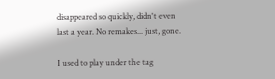disappeared so quickly, didn't even last a year. No remakes... just, gone.

I used to play under the tag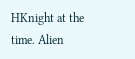HKnight at the time. Alien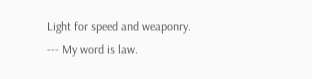Light for speed and weaponry.
--- My word is law.